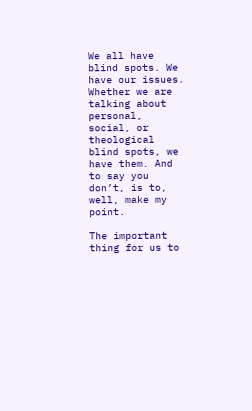We all have blind spots. We have our issues. Whether we are talking about personal, social, or theological blind spots, we have them. And to say you don’t, is to, well, make my point.

The important thing for us to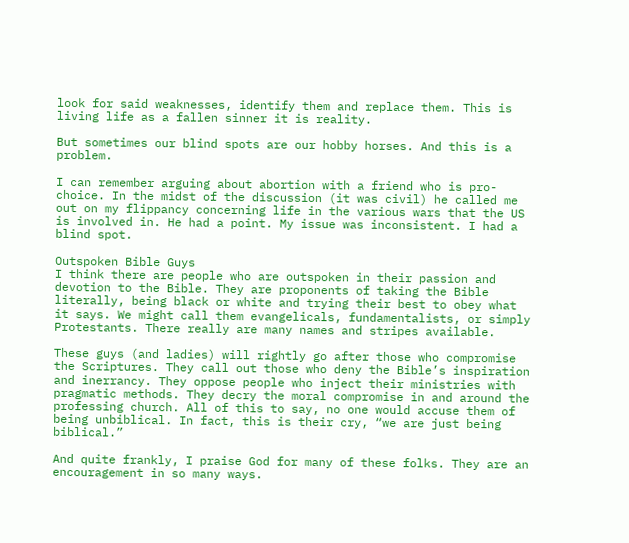look for said weaknesses, identify them and replace them. This is living life as a fallen sinner it is reality.

But sometimes our blind spots are our hobby horses. And this is a problem.

I can remember arguing about abortion with a friend who is pro-choice. In the midst of the discussion (it was civil) he called me out on my flippancy concerning life in the various wars that the US is involved in. He had a point. My issue was inconsistent. I had a blind spot.

Outspoken Bible Guys
I think there are people who are outspoken in their passion and devotion to the Bible. They are proponents of taking the Bible literally, being black or white and trying their best to obey what it says. We might call them evangelicals, fundamentalists, or simply Protestants. There really are many names and stripes available.

These guys (and ladies) will rightly go after those who compromise the Scriptures. They call out those who deny the Bible’s inspiration and inerrancy. They oppose people who inject their ministries with pragmatic methods. They decry the moral compromise in and around the professing church. All of this to say, no one would accuse them of being unbiblical. In fact, this is their cry, “we are just being biblical.”

And quite frankly, I praise God for many of these folks. They are an encouragement in so many ways.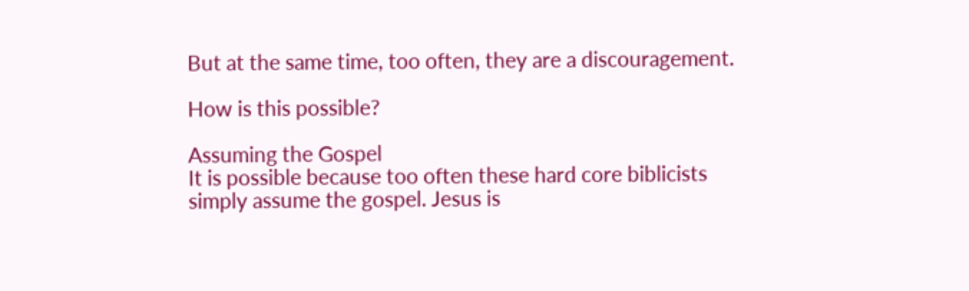But at the same time, too often, they are a discouragement.

How is this possible?

Assuming the Gospel
It is possible because too often these hard core biblicists simply assume the gospel. Jesus is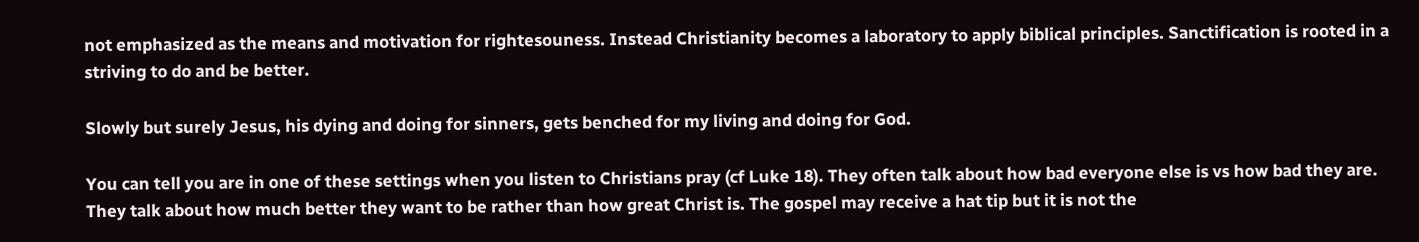not emphasized as the means and motivation for rightesouness. Instead Christianity becomes a laboratory to apply biblical principles. Sanctification is rooted in a striving to do and be better.

Slowly but surely Jesus, his dying and doing for sinners, gets benched for my living and doing for God.

You can tell you are in one of these settings when you listen to Christians pray (cf Luke 18). They often talk about how bad everyone else is vs how bad they are. They talk about how much better they want to be rather than how great Christ is. The gospel may receive a hat tip but it is not the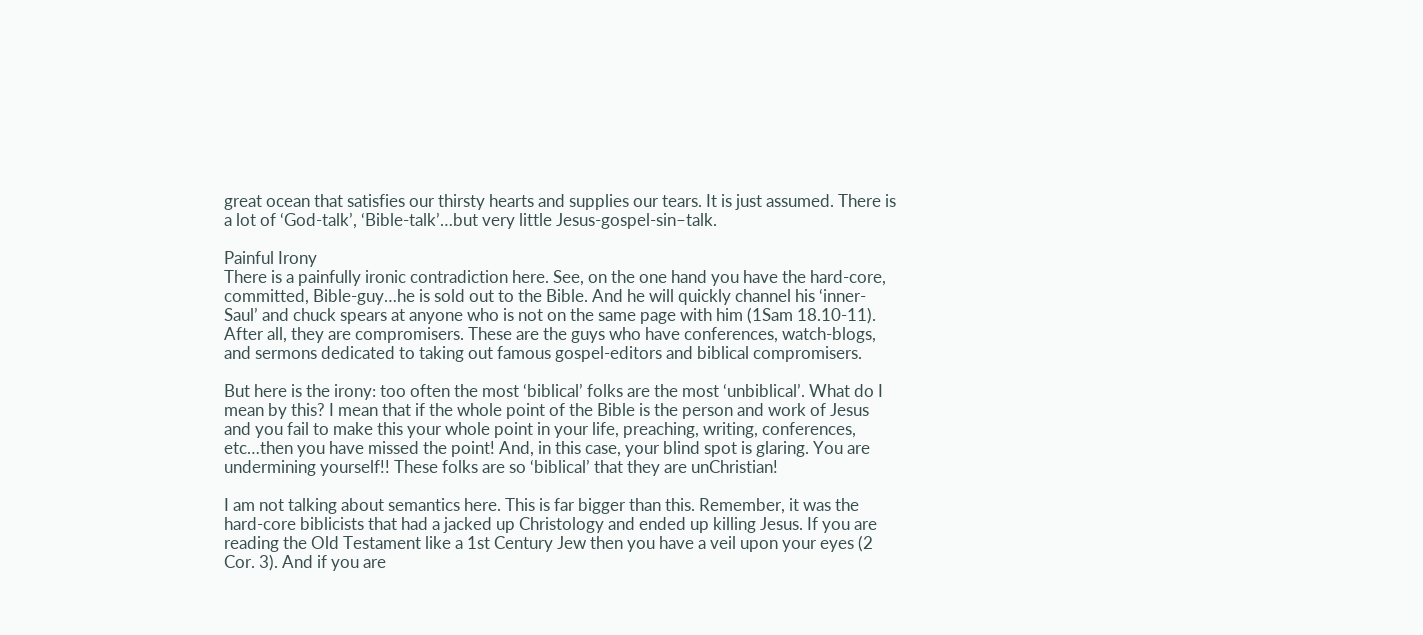great ocean that satisfies our thirsty hearts and supplies our tears. It is just assumed. There is a lot of ‘God-talk’, ‘Bible-talk’…but very little Jesus-gospel-sin–talk.

Painful Irony
There is a painfully ironic contradiction here. See, on the one hand you have the hard-core, committed, Bible-guy…he is sold out to the Bible. And he will quickly channel his ‘inner-Saul’ and chuck spears at anyone who is not on the same page with him (1Sam 18.10-11). After all, they are compromisers. These are the guys who have conferences, watch-blogs, and sermons dedicated to taking out famous gospel-editors and biblical compromisers.

But here is the irony: too often the most ‘biblical’ folks are the most ‘unbiblical’. What do I mean by this? I mean that if the whole point of the Bible is the person and work of Jesus and you fail to make this your whole point in your life, preaching, writing, conferences, etc…then you have missed the point! And, in this case, your blind spot is glaring. You are undermining yourself!! These folks are so ‘biblical’ that they are unChristian!

I am not talking about semantics here. This is far bigger than this. Remember, it was the hard-core biblicists that had a jacked up Christology and ended up killing Jesus. If you are reading the Old Testament like a 1st Century Jew then you have a veil upon your eyes (2 Cor. 3). And if you are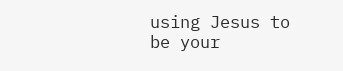using Jesus to be your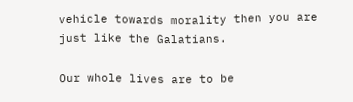vehicle towards morality then you are just like the Galatians.

Our whole lives are to be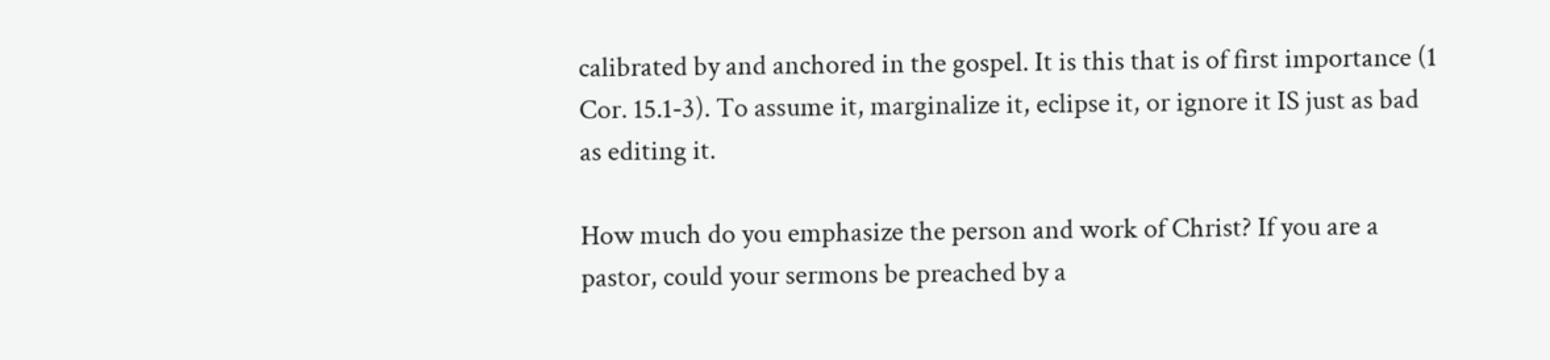calibrated by and anchored in the gospel. It is this that is of first importance (1 Cor. 15.1-3). To assume it, marginalize it, eclipse it, or ignore it IS just as bad as editing it.

How much do you emphasize the person and work of Christ? If you are a pastor, could your sermons be preached by a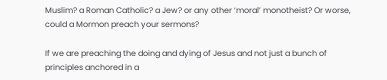Muslim? a Roman Catholic? a Jew? or any other ‘moral’ monotheist? Or worse, could a Mormon preach your sermons?

If we are preaching the doing and dying of Jesus and not just a bunch of principles anchored in a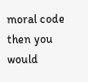moral code then you would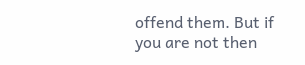offend them. But if you are not then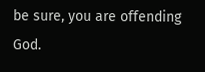be sure, you are offending God.